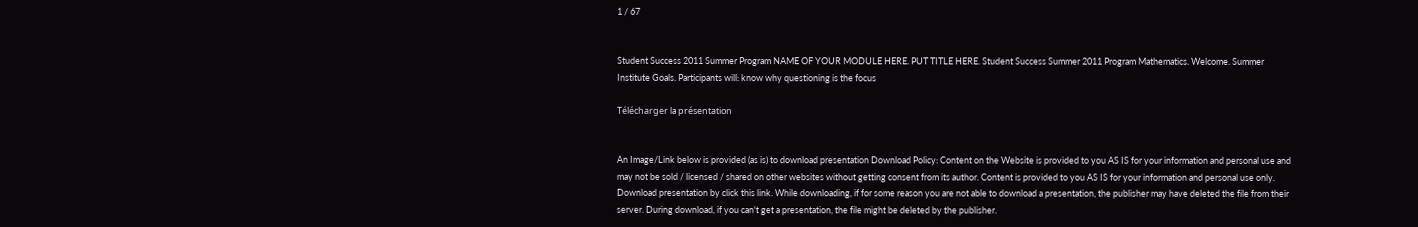1 / 67


Student Success 2011 Summer Program NAME OF YOUR MODULE HERE. PUT TITLE HERE. Student Success Summer 2011 Program Mathematics. Welcome. Summer Institute Goals. Participants will: know why questioning is the focus

Télécharger la présentation


An Image/Link below is provided (as is) to download presentation Download Policy: Content on the Website is provided to you AS IS for your information and personal use and may not be sold / licensed / shared on other websites without getting consent from its author. Content is provided to you AS IS for your information and personal use only. Download presentation by click this link. While downloading, if for some reason you are not able to download a presentation, the publisher may have deleted the file from their server. During download, if you can't get a presentation, the file might be deleted by the publisher.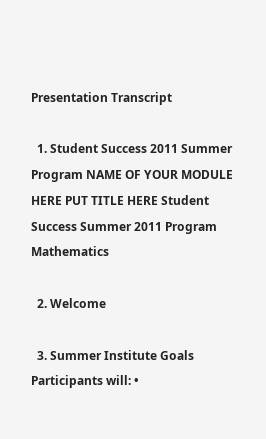Presentation Transcript

  1. Student Success 2011 Summer Program NAME OF YOUR MODULE HERE PUT TITLE HERE Student Success Summer 2011 Program Mathematics

  2. Welcome

  3. Summer Institute Goals Participants will: •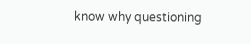know why questioning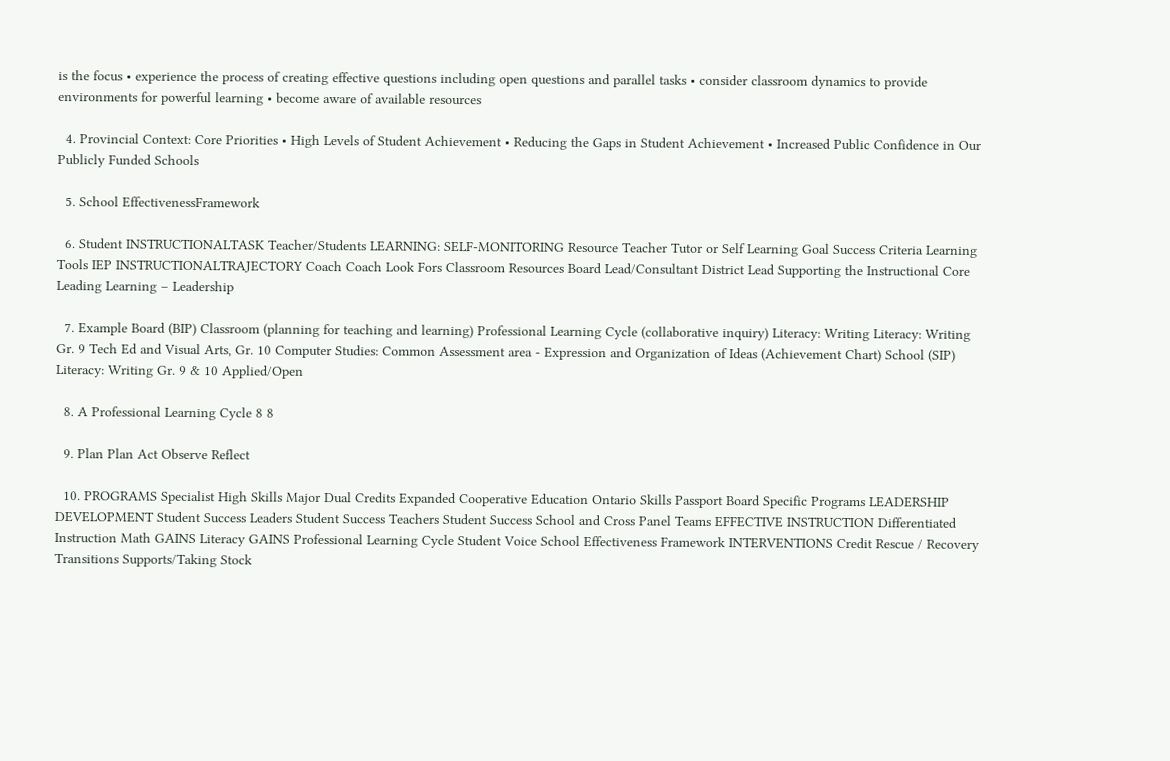is the focus • experience the process of creating effective questions including open questions and parallel tasks • consider classroom dynamics to provide environments for powerful learning • become aware of available resources

  4. Provincial Context: Core Priorities • High Levels of Student Achievement • Reducing the Gaps in Student Achievement • Increased Public Confidence in Our Publicly Funded Schools

  5. School EffectivenessFramework

  6. Student INSTRUCTIONALTASK Teacher/Students LEARNING: SELF-MONITORING Resource Teacher Tutor or Self Learning Goal Success Criteria Learning Tools IEP INSTRUCTIONALTRAJECTORY Coach Coach Look Fors Classroom Resources Board Lead/Consultant District Lead Supporting the Instructional Core Leading Learning – Leadership

  7. Example Board (BIP) Classroom (planning for teaching and learning) Professional Learning Cycle (collaborative inquiry) Literacy: Writing Literacy: Writing Gr. 9 Tech Ed and Visual Arts, Gr. 10 Computer Studies: Common Assessment area - Expression and Organization of Ideas (Achievement Chart) School (SIP) Literacy: Writing Gr. 9 & 10 Applied/Open

  8. A Professional Learning Cycle 8 8

  9. Plan Plan Act Observe Reflect

  10. PROGRAMS Specialist High Skills Major Dual Credits Expanded Cooperative Education Ontario Skills Passport Board Specific Programs LEADERSHIP DEVELOPMENT Student Success Leaders Student Success Teachers Student Success School and Cross Panel Teams EFFECTIVE INSTRUCTION Differentiated Instruction Math GAINS Literacy GAINS Professional Learning Cycle Student Voice School Effectiveness Framework INTERVENTIONS Credit Rescue / Recovery Transitions Supports/Taking Stock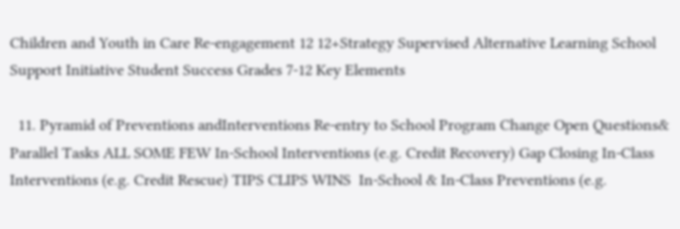Children and Youth in Care Re-engagement 12 12+Strategy Supervised Alternative Learning School Support Initiative Student Success Grades 7-12 Key Elements

  11. Pyramid of Preventions andInterventions Re-entry to School Program Change Open Questions& Parallel Tasks ALL SOME FEW In-School Interventions (e.g. Credit Recovery) Gap Closing In-Class Interventions (e.g. Credit Rescue) TIPS CLIPS WINS  In-School & In-Class Preventions (e.g.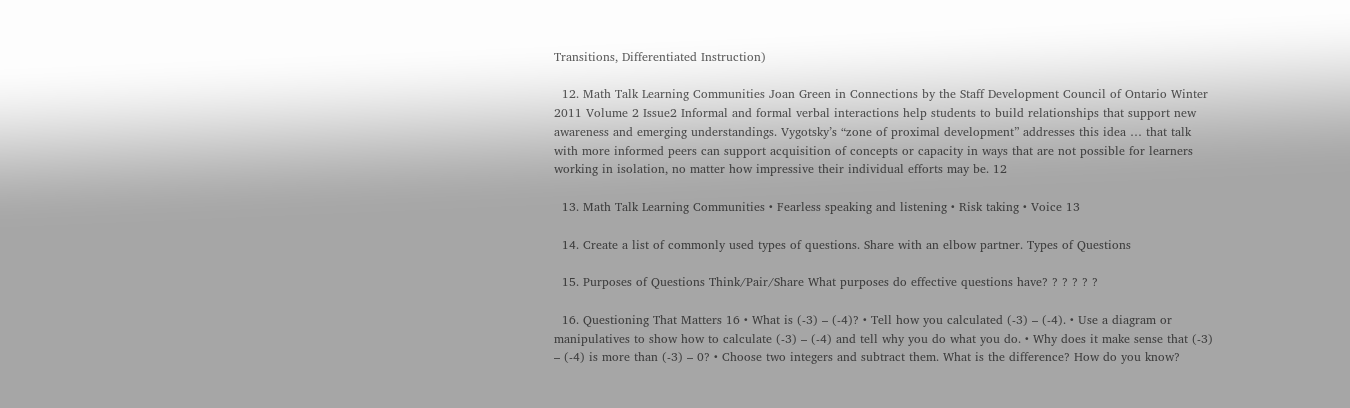Transitions, Differentiated Instruction)

  12. Math Talk Learning Communities Joan Green in Connections by the Staff Development Council of Ontario Winter 2011 Volume 2 Issue2 Informal and formal verbal interactions help students to build relationships that support new awareness and emerging understandings. Vygotsky’s “zone of proximal development” addresses this idea … that talk with more informed peers can support acquisition of concepts or capacity in ways that are not possible for learners working in isolation, no matter how impressive their individual efforts may be. 12

  13. Math Talk Learning Communities • Fearless speaking and listening • Risk taking • Voice 13

  14. Create a list of commonly used types of questions. Share with an elbow partner. Types of Questions

  15. Purposes of Questions Think/Pair/Share What purposes do effective questions have? ? ? ? ? ?

  16. Questioning That Matters 16 • What is (-3) – (-4)? • Tell how you calculated (-3) – (-4). • Use a diagram or manipulatives to show how to calculate (-3) – (-4) and tell why you do what you do. • Why does it make sense that (-3) – (-4) is more than (-3) – 0? • Choose two integers and subtract them. What is the difference? How do you know?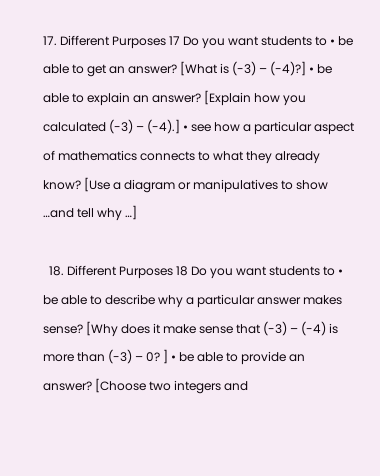17. Different Purposes 17 Do you want students to • be able to get an answer? [What is (-3) – (-4)?] • be able to explain an answer? [Explain how you calculated (-3) – (-4).] • see how a particular aspect of mathematics connects to what they already know? [Use a diagram or manipulatives to show …and tell why …]

  18. Different Purposes 18 Do you want students to • be able to describe why a particular answer makes sense? [Why does it make sense that (-3) – (-4) is more than (-3) – 0? ] • be able to provide an answer? [Choose two integers and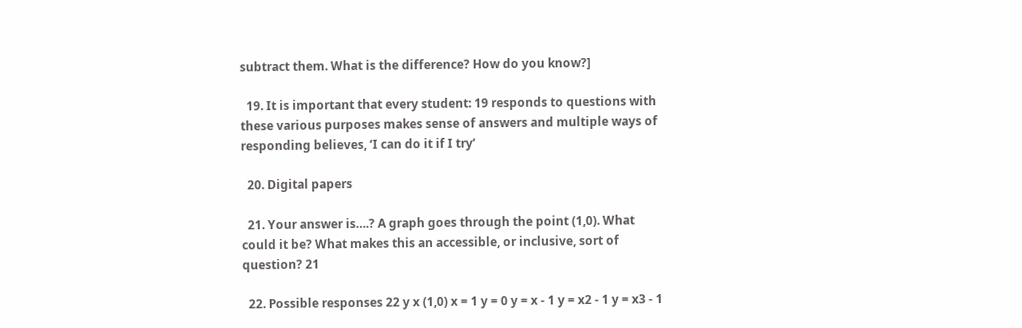subtract them. What is the difference? How do you know?]

  19. It is important that every student: 19 responds to questions with these various purposes makes sense of answers and multiple ways of responding believes, ‘I can do it if I try’

  20. Digital papers

  21. Your answer is….? A graph goes through the point (1,0). What could it be? What makes this an accessible, or inclusive, sort of question? 21

  22. Possible responses 22 y x (1,0) x = 1 y = 0 y = x - 1 y = x2 - 1 y = x3 - 1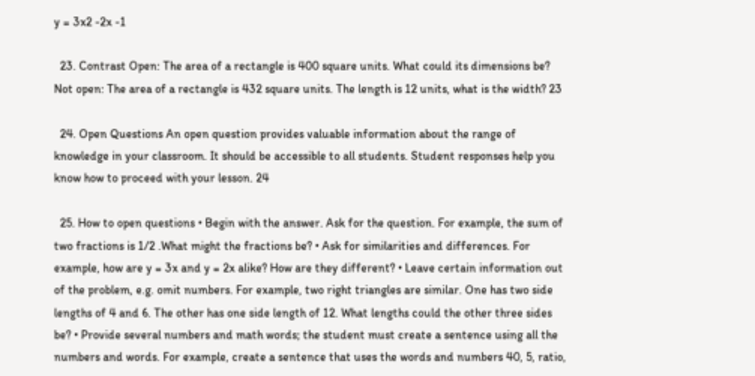y = 3x2 -2x -1

  23. Contrast Open: The area of a rectangle is 400 square units. What could its dimensions be? Not open: The area of a rectangle is 432 square units. The length is 12 units, what is the width? 23

  24. Open Questions An open question provides valuable information about the range of knowledge in your classroom. It should be accessible to all students. Student responses help you know how to proceed with your lesson. 24

  25. How to open questions • Begin with the answer. Ask for the question. For example, the sum of two fractions is 1/2 .What might the fractions be? • Ask for similarities and differences. For example, how are y = 3x and y = 2x alike? How are they different? • Leave certain information out of the problem, e.g. omit numbers. For example, two right triangles are similar. One has two side lengths of 4 and 6. The other has one side length of 12. What lengths could the other three sides be? • Provide several numbers and math words; the student must create a sentence using all the numbers and words. For example, create a sentence that uses the words and numbers 40, 5, ratio,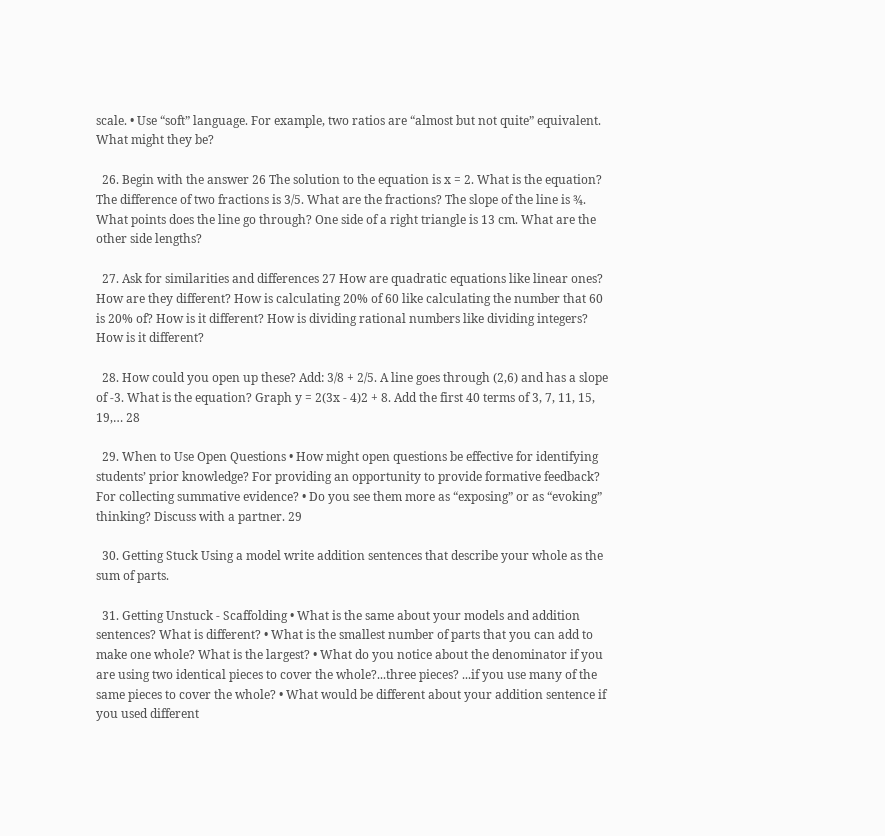scale. • Use “soft” language. For example, two ratios are “almost but not quite” equivalent. What might they be?

  26. Begin with the answer 26 The solution to the equation is x = 2. What is the equation? The difference of two fractions is 3/5. What are the fractions? The slope of the line is ¾. What points does the line go through? One side of a right triangle is 13 cm. What are the other side lengths?

  27. Ask for similarities and differences 27 How are quadratic equations like linear ones? How are they different? How is calculating 20% of 60 like calculating the number that 60 is 20% of? How is it different? How is dividing rational numbers like dividing integers? How is it different?

  28. How could you open up these? Add: 3/8 + 2/5. A line goes through (2,6) and has a slope of -3. What is the equation? Graph y = 2(3x - 4)2 + 8. Add the first 40 terms of 3, 7, 11, 15, 19,… 28

  29. When to Use Open Questions • How might open questions be effective for identifying students’ prior knowledge? For providing an opportunity to provide formative feedback? For collecting summative evidence? • Do you see them more as “exposing” or as “evoking” thinking? Discuss with a partner. 29

  30. Getting Stuck Using a model write addition sentences that describe your whole as the sum of parts.

  31. Getting Unstuck - Scaffolding • What is the same about your models and addition sentences? What is different? • What is the smallest number of parts that you can add to make one whole? What is the largest? • What do you notice about the denominator if you are using two identical pieces to cover the whole?...three pieces? ...if you use many of the same pieces to cover the whole? • What would be different about your addition sentence if you used different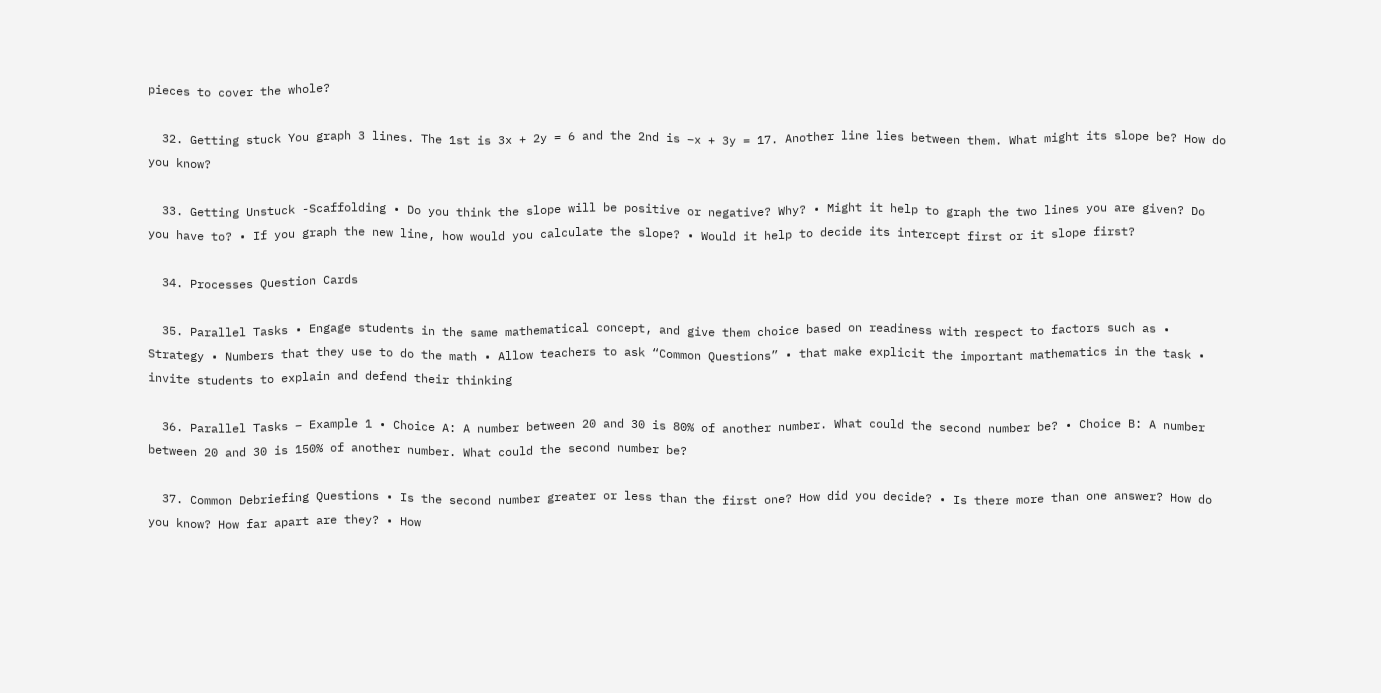pieces to cover the whole?

  32. Getting stuck You graph 3 lines. The 1st is 3x + 2y = 6 and the 2nd is –x + 3y = 17. Another line lies between them. What might its slope be? How do you know?

  33. Getting Unstuck -Scaffolding • Do you think the slope will be positive or negative? Why? • Might it help to graph the two lines you are given? Do you have to? • If you graph the new line, how would you calculate the slope? • Would it help to decide its intercept first or it slope first?

  34. Processes Question Cards

  35. Parallel Tasks • Engage students in the same mathematical concept, and give them choice based on readiness with respect to factors such as • Strategy • Numbers that they use to do the math • Allow teachers to ask “Common Questions” • that make explicit the important mathematics in the task • invite students to explain and defend their thinking

  36. Parallel Tasks – Example 1 • Choice A: A number between 20 and 30 is 80% of another number. What could the second number be? • Choice B: A number between 20 and 30 is 150% of another number. What could the second number be?

  37. Common Debriefing Questions • Is the second number greater or less than the first one? How did you decide? • Is there more than one answer? How do you know? How far apart are they? • How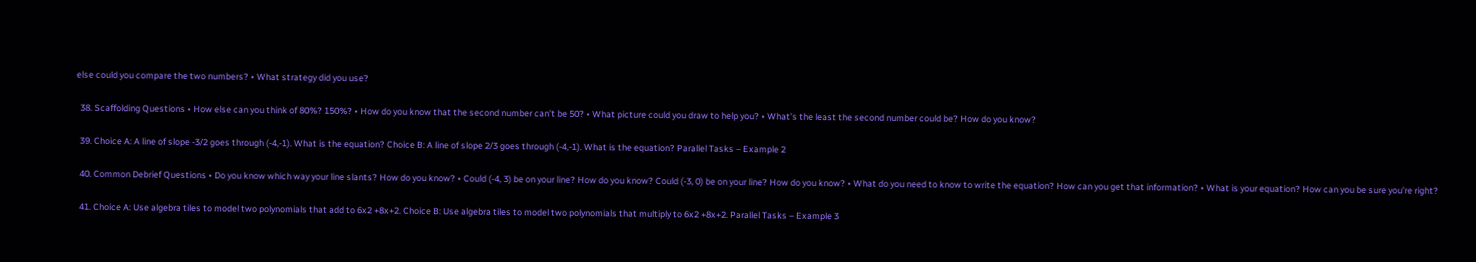else could you compare the two numbers? • What strategy did you use?

  38. Scaffolding Questions • How else can you think of 80%? 150%? • How do you know that the second number can’t be 50? • What picture could you draw to help you? • What’s the least the second number could be? How do you know?

  39. Choice A: A line of slope -3/2 goes through (-4,-1). What is the equation? Choice B: A line of slope 2/3 goes through (-4,-1). What is the equation? Parallel Tasks – Example 2

  40. Common Debrief Questions • Do you know which way your line slants? How do you know? • Could (-4, 3) be on your line? How do you know? Could (-3, 0) be on your line? How do you know? • What do you need to know to write the equation? How can you get that information? • What is your equation? How can you be sure you’re right?

  41. Choice A: Use algebra tiles to model two polynomials that add to 6x2 +8x+2. Choice B: Use algebra tiles to model two polynomials that multiply to 6x2 +8x+2. Parallel Tasks – Example 3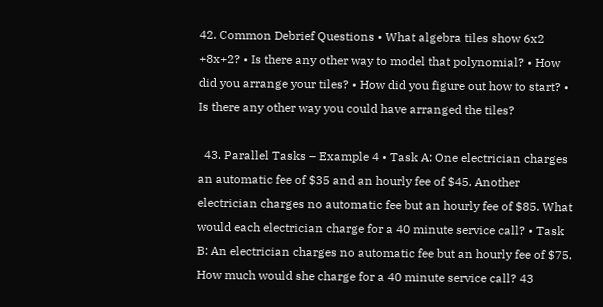42. Common Debrief Questions • What algebra tiles show 6x2 +8x+2? • Is there any other way to model that polynomial? • How did you arrange your tiles? • How did you figure out how to start? • Is there any other way you could have arranged the tiles?

  43. Parallel Tasks – Example 4 • Task A: One electrician charges an automatic fee of $35 and an hourly fee of $45. Another electrician charges no automatic fee but an hourly fee of $85. What would each electrician charge for a 40 minute service call? • Task B: An electrician charges no automatic fee but an hourly fee of $75. How much would she charge for a 40 minute service call? 43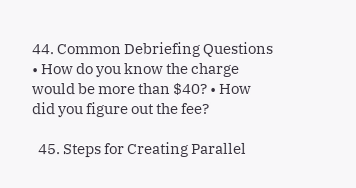44. Common Debriefing Questions • How do you know the charge would be more than $40? • How did you figure out the fee?

  45. Steps for Creating Parallel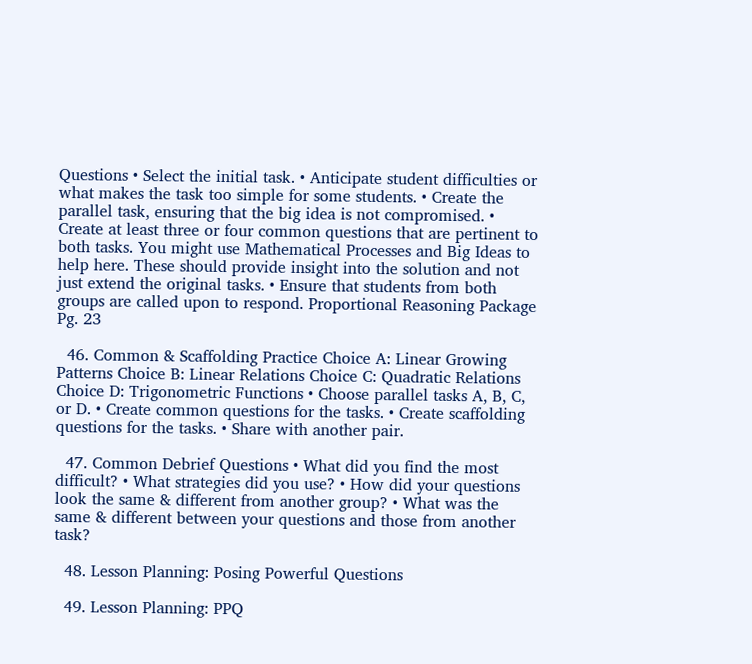Questions • Select the initial task. • Anticipate student difficulties or what makes the task too simple for some students. • Create the parallel task, ensuring that the big idea is not compromised. • Create at least three or four common questions that are pertinent to both tasks. You might use Mathematical Processes and Big Ideas to help here. These should provide insight into the solution and not just extend the original tasks. • Ensure that students from both groups are called upon to respond. Proportional Reasoning Package Pg. 23

  46. Common & Scaffolding Practice Choice A: Linear Growing Patterns Choice B: Linear Relations Choice C: Quadratic Relations Choice D: Trigonometric Functions • Choose parallel tasks A, B, C, or D. • Create common questions for the tasks. • Create scaffolding questions for the tasks. • Share with another pair.

  47. Common Debrief Questions • What did you find the most difficult? • What strategies did you use? • How did your questions look the same & different from another group? • What was the same & different between your questions and those from another task?

  48. Lesson Planning: Posing Powerful Questions

  49. Lesson Planning: PPQ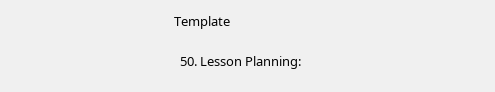Template

  50. Lesson Planning: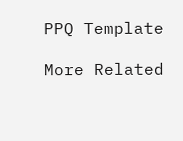PPQ Template

More Related